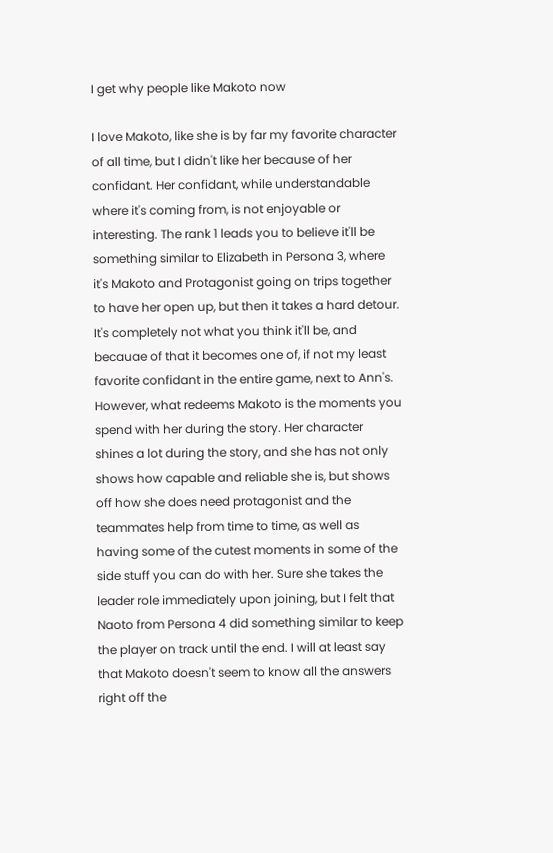I get why people like Makoto now

I love Makoto, like she is by far my favorite character of all time, but I didn't like her because of her confidant. Her confidant, while understandable where it's coming from, is not enjoyable or interesting. The rank 1 leads you to believe it'll be something similar to Elizabeth in Persona 3, where it's Makoto and Protagonist going on trips together to have her open up, but then it takes a hard detour. It's completely not what you think it'll be, and becauae of that it becomes one of, if not my least favorite confidant in the entire game, next to Ann's. However, what redeems Makoto is the moments you spend with her during the story. Her character shines a lot during the story, and she has not only shows how capable and reliable she is, but shows off how she does need protagonist and the teammates help from time to time, as well as having some of the cutest moments in some of the side stuff you can do with her. Sure she takes the leader role immediately upon joining, but I felt that Naoto from Persona 4 did something similar to keep the player on track until the end. I will at least say that Makoto doesn't seem to know all the answers right off the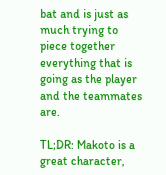bat and is just as much trying to piece together everything that is going as the player and the teammates are.

TL;DR: Makoto is a great character,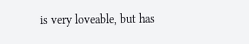is very loveable, but has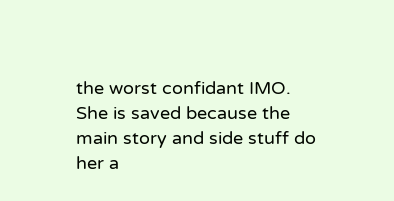the worst confidant IMO. She is saved because the main story and side stuff do her a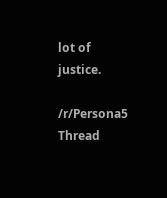lot of justice.

/r/Persona5 Thread